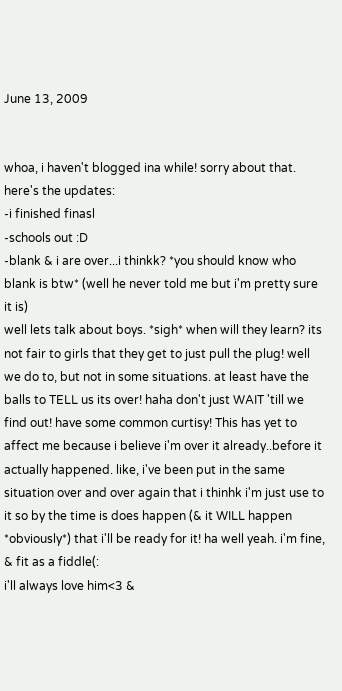June 13, 2009


whoa, i haven't blogged ina while! sorry about that. here's the updates:
-i finished finasl
-schools out :D
-blank & i are over...i thinkk? *you should know who blank is btw* (well he never told me but i'm pretty sure it is)
well lets talk about boys. *sigh* when will they learn? its not fair to girls that they get to just pull the plug! well we do to, but not in some situations. at least have the balls to TELL us its over! haha don't just WAIT 'till we find out! have some common curtisy! This has yet to affect me because i believe i'm over it already..before it actually happened. like, i've been put in the same situation over and over again that i thinhk i'm just use to it so by the time is does happen (& it WILL happen *obviously*) that i'll be ready for it! ha well yeah. i'm fine, & fit as a fiddle(:
i'll always love him<3 &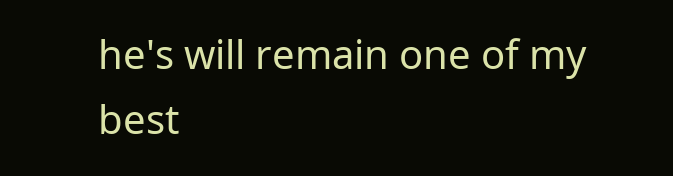he's will remain one of my best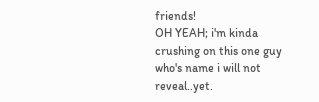friends!
OH YEAH; i'm kinda crushing on this one guy who's name i will not reveal..yet.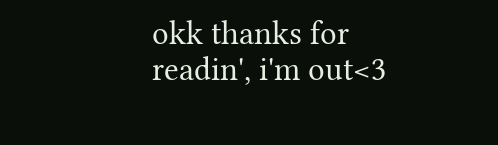okk thanks for readin', i'm out<3